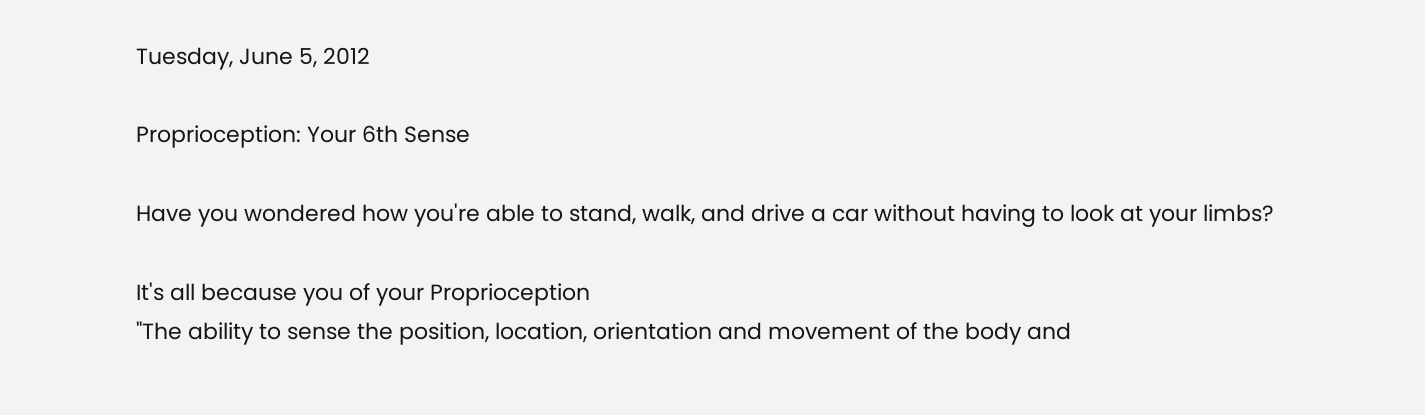Tuesday, June 5, 2012

Proprioception: Your 6th Sense

Have you wondered how you're able to stand, walk, and drive a car without having to look at your limbs?

It's all because you of your Proprioception
"The ability to sense the position, location, orientation and movement of the body and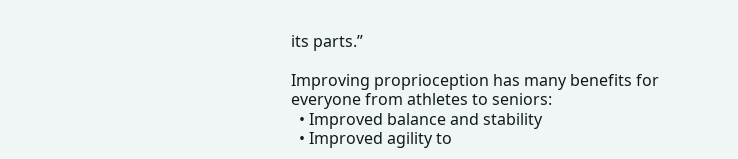its parts.”

Improving proprioception has many benefits for everyone from athletes to seniors:
  • Improved balance and stability
  • Improved agility to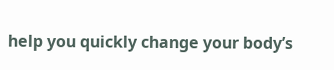help you quickly change your body’s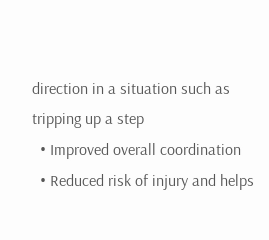direction in a situation such as tripping up a step
  • Improved overall coordination
  • Reduced risk of injury and helps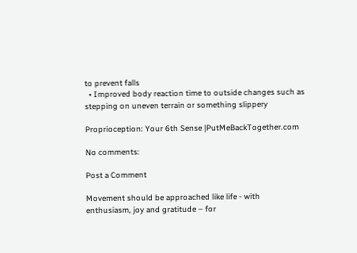to prevent falls
  • Improved body reaction time to outside changes such as stepping on uneven terrain or something slippery

Proprioception: Your 6th Sense |PutMeBackTogether.com

No comments:

Post a Comment

Movement should be approached like life - with enthusiasm, joy and gratitude – for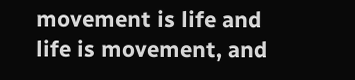movement is life and life is movement, and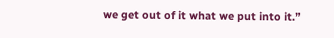we get out of it what we put into it.”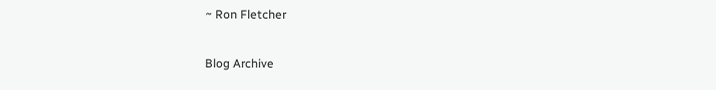~ Ron Fletcher

Blog Archive